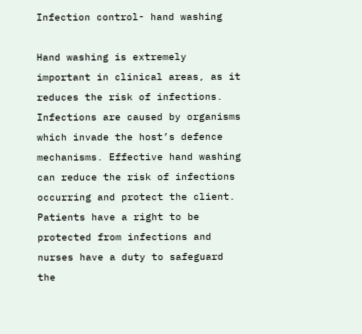Infection control- hand washing

Hand washing is extremely important in clinical areas, as it reduces the risk of infections. Infections are caused by organisms which invade the host’s defence mechanisms. Effective hand washing can reduce the risk of infections occurring and protect the client. Patients have a right to be protected from infections and nurses have a duty to safeguard the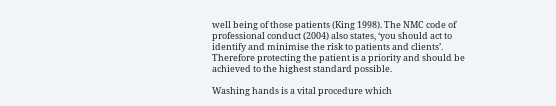well being of those patients (King 1998). The NMC code of professional conduct (2004) also states, ‘you should act to identify and minimise the risk to patients and clients’. Therefore protecting the patient is a priority and should be achieved to the highest standard possible.

Washing hands is a vital procedure which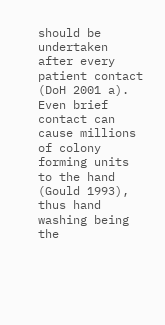should be undertaken after every patient contact (DoH 2001 a). Even brief contact can cause millions of colony forming units to the hand (Gould 1993), thus hand washing being the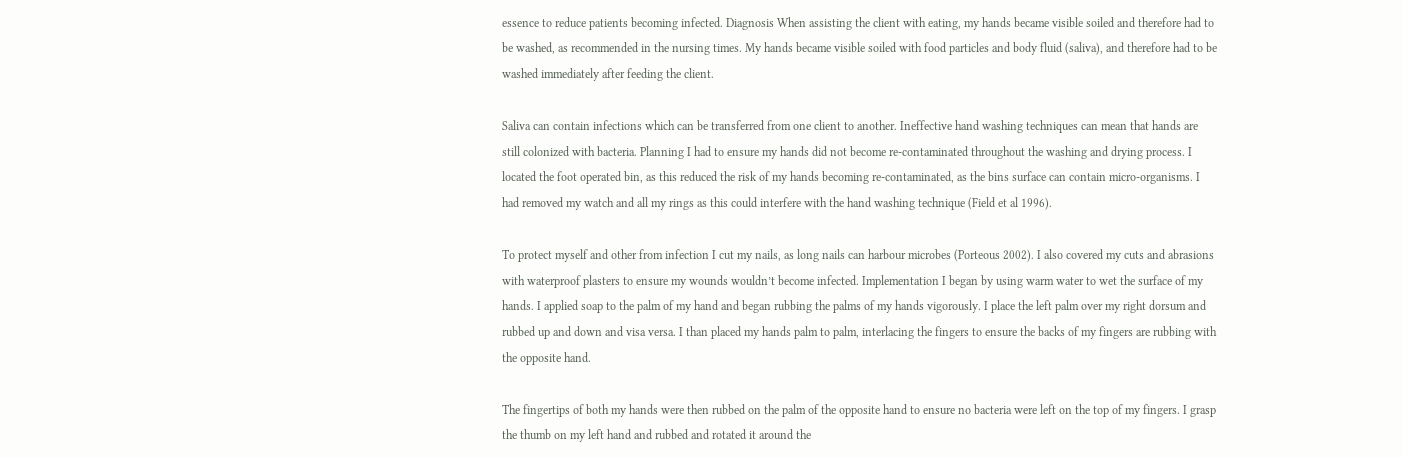essence to reduce patients becoming infected. Diagnosis When assisting the client with eating, my hands became visible soiled and therefore had to be washed, as recommended in the nursing times. My hands became visible soiled with food particles and body fluid (saliva), and therefore had to be washed immediately after feeding the client.

Saliva can contain infections which can be transferred from one client to another. Ineffective hand washing techniques can mean that hands are still colonized with bacteria. Planning I had to ensure my hands did not become re-contaminated throughout the washing and drying process. I located the foot operated bin, as this reduced the risk of my hands becoming re-contaminated, as the bins surface can contain micro-organisms. I had removed my watch and all my rings as this could interfere with the hand washing technique (Field et al 1996).

To protect myself and other from infection I cut my nails, as long nails can harbour microbes (Porteous 2002). I also covered my cuts and abrasions with waterproof plasters to ensure my wounds wouldn’t become infected. Implementation I began by using warm water to wet the surface of my hands. I applied soap to the palm of my hand and began rubbing the palms of my hands vigorously. I place the left palm over my right dorsum and rubbed up and down and visa versa. I than placed my hands palm to palm, interlacing the fingers to ensure the backs of my fingers are rubbing with the opposite hand.

The fingertips of both my hands were then rubbed on the palm of the opposite hand to ensure no bacteria were left on the top of my fingers. I grasp the thumb on my left hand and rubbed and rotated it around the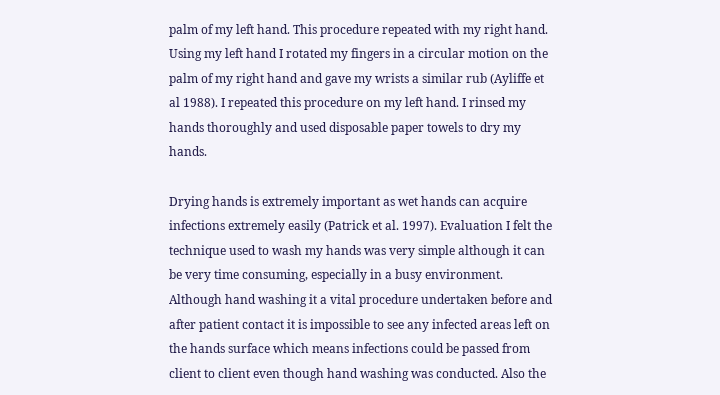palm of my left hand. This procedure repeated with my right hand. Using my left hand I rotated my fingers in a circular motion on the palm of my right hand and gave my wrists a similar rub (Ayliffe et al 1988). I repeated this procedure on my left hand. I rinsed my hands thoroughly and used disposable paper towels to dry my hands.

Drying hands is extremely important as wet hands can acquire infections extremely easily (Patrick et al. 1997). Evaluation I felt the technique used to wash my hands was very simple although it can be very time consuming, especially in a busy environment. Although hand washing it a vital procedure undertaken before and after patient contact it is impossible to see any infected areas left on the hands surface which means infections could be passed from client to client even though hand washing was conducted. Also the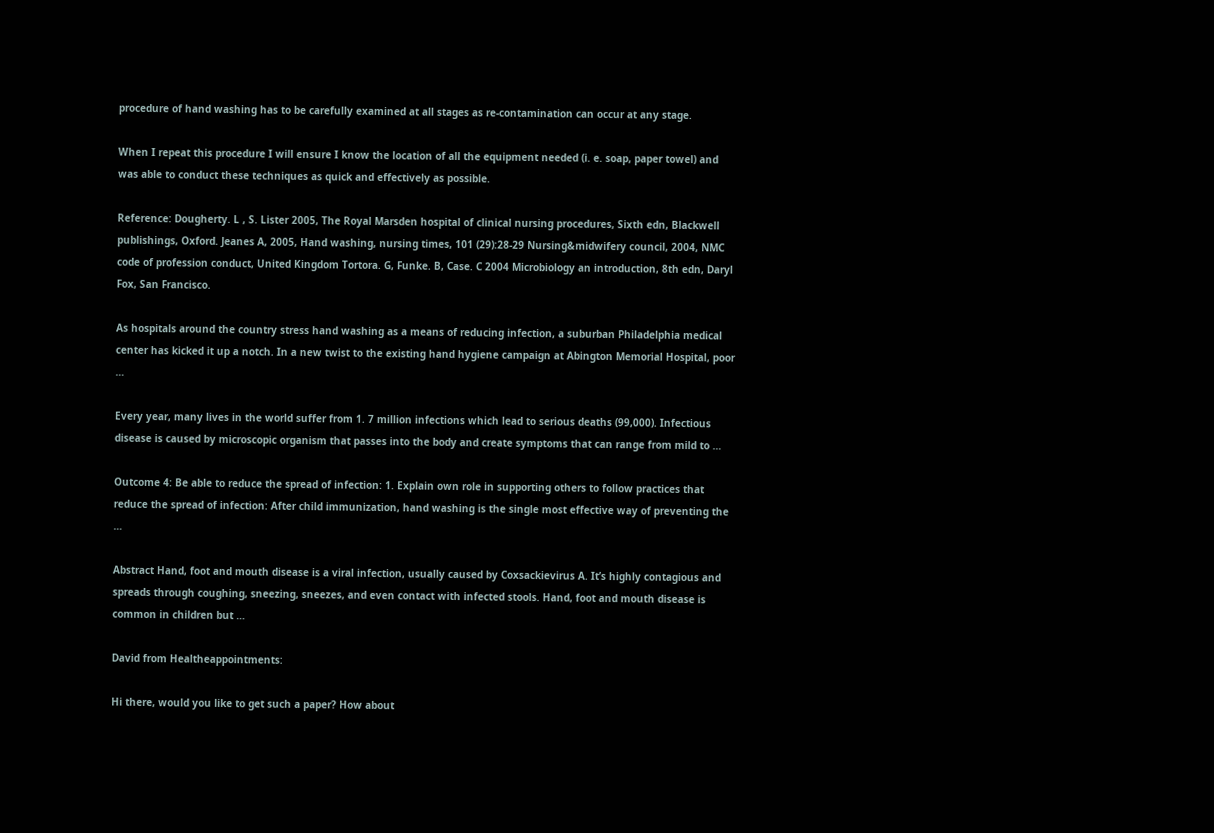procedure of hand washing has to be carefully examined at all stages as re-contamination can occur at any stage.

When I repeat this procedure I will ensure I know the location of all the equipment needed (i. e. soap, paper towel) and was able to conduct these techniques as quick and effectively as possible.

Reference: Dougherty. L , S. Lister 2005, The Royal Marsden hospital of clinical nursing procedures, Sixth edn, Blackwell publishings, Oxford. Jeanes A, 2005, Hand washing, nursing times, 101 (29):28-29 Nursing&midwifery council, 2004, NMC code of profession conduct, United Kingdom Tortora. G, Funke. B, Case. C 2004 Microbiology an introduction, 8th edn, Daryl Fox, San Francisco.

As hospitals around the country stress hand washing as a means of reducing infection, a suburban Philadelphia medical center has kicked it up a notch. In a new twist to the existing hand hygiene campaign at Abington Memorial Hospital, poor …

Every year, many lives in the world suffer from 1. 7 million infections which lead to serious deaths (99,000). Infectious disease is caused by microscopic organism that passes into the body and create symptoms that can range from mild to …

Outcome 4: Be able to reduce the spread of infection: 1. Explain own role in supporting others to follow practices that reduce the spread of infection: After child immunization, hand washing is the single most effective way of preventing the …

Abstract Hand, foot and mouth disease is a viral infection, usually caused by Coxsackievirus A. It’s highly contagious and spreads through coughing, sneezing, sneezes, and even contact with infected stools. Hand, foot and mouth disease is common in children but …

David from Healtheappointments:

Hi there, would you like to get such a paper? How about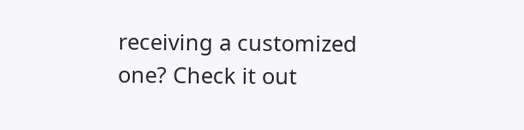receiving a customized one? Check it out